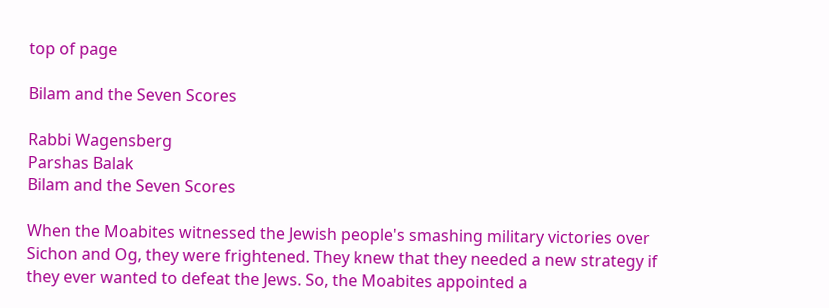top of page

Bilam and the Seven Scores

Rabbi Wagensberg
Parshas Balak
Bilam and the Seven Scores

When the Moabites witnessed the Jewish people's smashing military victories over Sichon and Og, they were frightened. They knew that they needed a new strategy if they ever wanted to defeat the Jews. So, the Moabites appointed a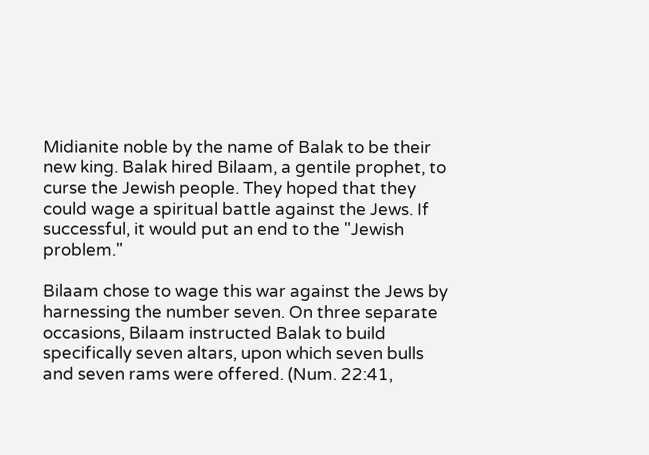Midianite noble by the name of Balak to be their new king. Balak hired Bilaam, a gentile prophet, to curse the Jewish people. They hoped that they could wage a spiritual battle against the Jews. If successful, it would put an end to the "Jewish problem."

Bilaam chose to wage this war against the Jews by harnessing the number seven. On three separate occasions, Bilaam instructed Balak to build specifically seven altars, upon which seven bulls and seven rams were offered. (Num. 22:41,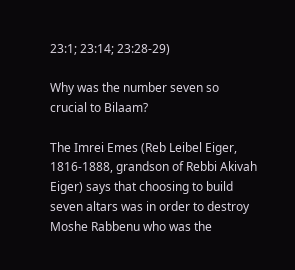23:1; 23:14; 23:28-29)

Why was the number seven so crucial to Bilaam?

The Imrei Emes (Reb Leibel Eiger, 1816-1888, grandson of Rebbi Akivah Eiger) says that choosing to build seven altars was in order to destroy Moshe Rabbenu who was the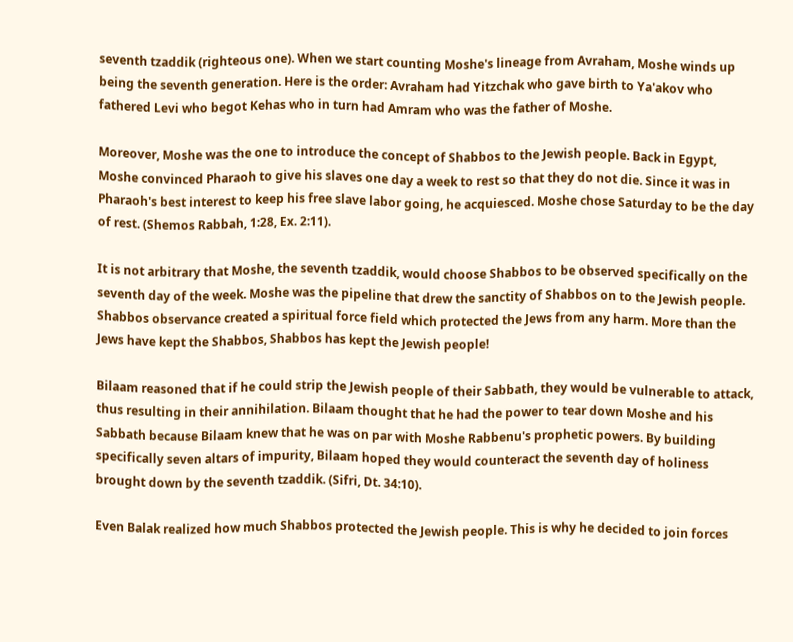seventh tzaddik (righteous one). When we start counting Moshe's lineage from Avraham, Moshe winds up being the seventh generation. Here is the order: Avraham had Yitzchak who gave birth to Ya'akov who fathered Levi who begot Kehas who in turn had Amram who was the father of Moshe.

Moreover, Moshe was the one to introduce the concept of Shabbos to the Jewish people. Back in Egypt, Moshe convinced Pharaoh to give his slaves one day a week to rest so that they do not die. Since it was in Pharaoh's best interest to keep his free slave labor going, he acquiesced. Moshe chose Saturday to be the day of rest. (Shemos Rabbah, 1:28, Ex. 2:11).

It is not arbitrary that Moshe, the seventh tzaddik, would choose Shabbos to be observed specifically on the seventh day of the week. Moshe was the pipeline that drew the sanctity of Shabbos on to the Jewish people. Shabbos observance created a spiritual force field which protected the Jews from any harm. More than the Jews have kept the Shabbos, Shabbos has kept the Jewish people!

Bilaam reasoned that if he could strip the Jewish people of their Sabbath, they would be vulnerable to attack, thus resulting in their annihilation. Bilaam thought that he had the power to tear down Moshe and his Sabbath because Bilaam knew that he was on par with Moshe Rabbenu's prophetic powers. By building specifically seven altars of impurity, Bilaam hoped they would counteract the seventh day of holiness brought down by the seventh tzaddik. (Sifri, Dt. 34:10).

Even Balak realized how much Shabbos protected the Jewish people. This is why he decided to join forces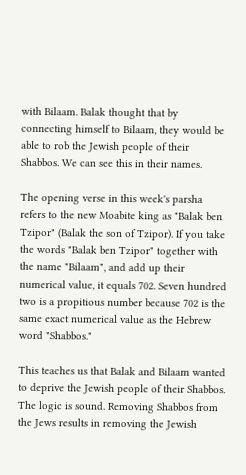with Bilaam. Balak thought that by connecting himself to Bilaam, they would be able to rob the Jewish people of their Shabbos. We can see this in their names.

The opening verse in this week's parsha refers to the new Moabite king as "Balak ben Tzipor" (Balak the son of Tzipor). If you take the words "Balak ben Tzipor" together with the name "Bilaam", and add up their numerical value, it equals 702. Seven hundred two is a propitious number because 702 is the same exact numerical value as the Hebrew word "Shabbos."

This teaches us that Balak and Bilaam wanted to deprive the Jewish people of their Shabbos. The logic is sound. Removing Shabbos from the Jews results in removing the Jewish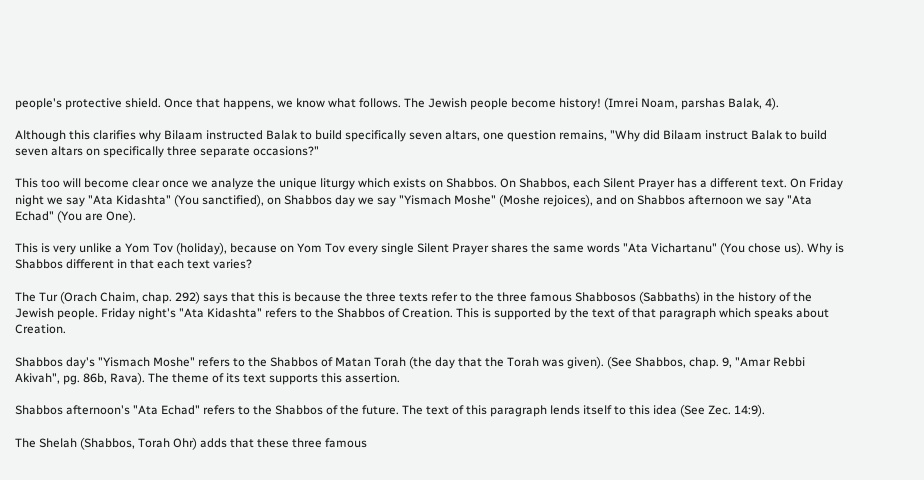people's protective shield. Once that happens, we know what follows. The Jewish people become history! (Imrei Noam, parshas Balak, 4).

Although this clarifies why Bilaam instructed Balak to build specifically seven altars, one question remains, "Why did Bilaam instruct Balak to build seven altars on specifically three separate occasions?"

This too will become clear once we analyze the unique liturgy which exists on Shabbos. On Shabbos, each Silent Prayer has a different text. On Friday night we say "Ata Kidashta" (You sanctified), on Shabbos day we say "Yismach Moshe" (Moshe rejoices), and on Shabbos afternoon we say "Ata Echad" (You are One).

This is very unlike a Yom Tov (holiday), because on Yom Tov every single Silent Prayer shares the same words "Ata Vichartanu" (You chose us). Why is Shabbos different in that each text varies?

The Tur (Orach Chaim, chap. 292) says that this is because the three texts refer to the three famous Shabbosos (Sabbaths) in the history of the Jewish people. Friday night's "Ata Kidashta" refers to the Shabbos of Creation. This is supported by the text of that paragraph which speaks about Creation.

Shabbos day's "Yismach Moshe" refers to the Shabbos of Matan Torah (the day that the Torah was given). (See Shabbos, chap. 9, "Amar Rebbi Akivah", pg. 86b, Rava). The theme of its text supports this assertion.

Shabbos afternoon's "Ata Echad" refers to the Shabbos of the future. The text of this paragraph lends itself to this idea (See Zec. 14:9).

The Shelah (Shabbos, Torah Ohr) adds that these three famous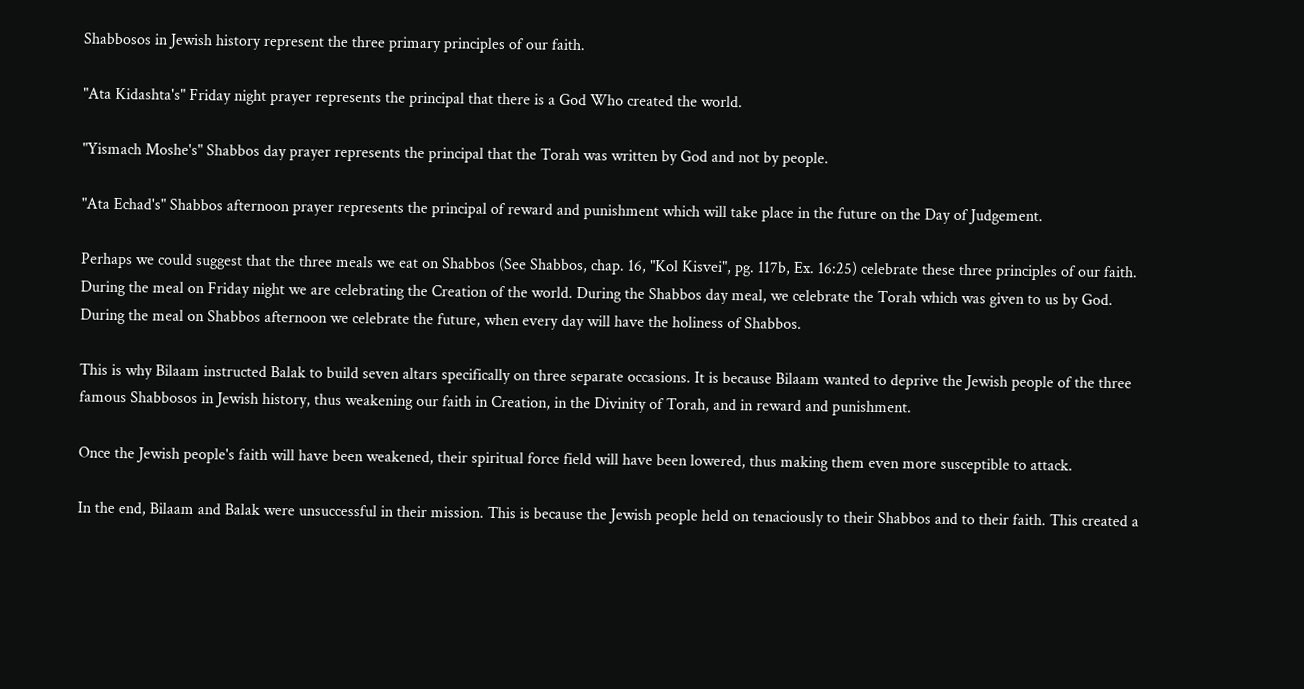Shabbosos in Jewish history represent the three primary principles of our faith.

"Ata Kidashta's" Friday night prayer represents the principal that there is a God Who created the world.

"Yismach Moshe's" Shabbos day prayer represents the principal that the Torah was written by God and not by people.

"Ata Echad's" Shabbos afternoon prayer represents the principal of reward and punishment which will take place in the future on the Day of Judgement.

Perhaps we could suggest that the three meals we eat on Shabbos (See Shabbos, chap. 16, "Kol Kisvei", pg. 117b, Ex. 16:25) celebrate these three principles of our faith. During the meal on Friday night we are celebrating the Creation of the world. During the Shabbos day meal, we celebrate the Torah which was given to us by God. During the meal on Shabbos afternoon we celebrate the future, when every day will have the holiness of Shabbos.

This is why Bilaam instructed Balak to build seven altars specifically on three separate occasions. It is because Bilaam wanted to deprive the Jewish people of the three famous Shabbosos in Jewish history, thus weakening our faith in Creation, in the Divinity of Torah, and in reward and punishment.

Once the Jewish people's faith will have been weakened, their spiritual force field will have been lowered, thus making them even more susceptible to attack.

In the end, Bilaam and Balak were unsuccessful in their mission. This is because the Jewish people held on tenaciously to their Shabbos and to their faith. This created a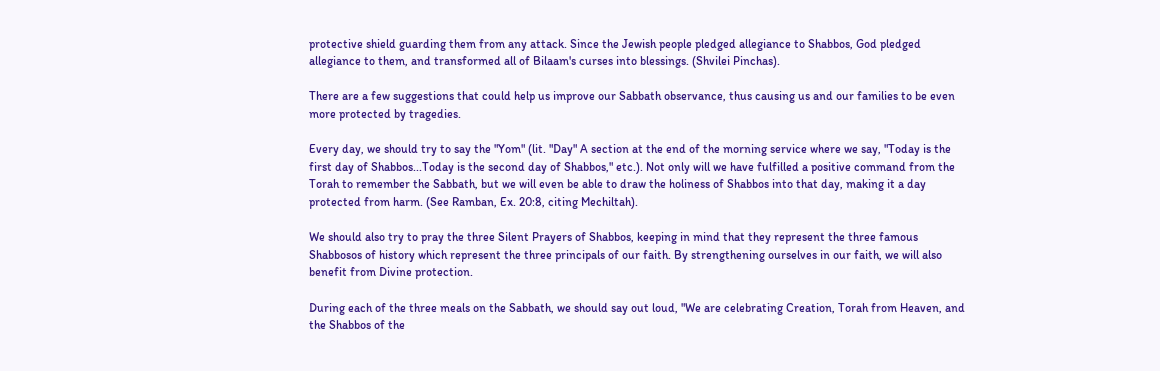protective shield guarding them from any attack. Since the Jewish people pledged allegiance to Shabbos, God pledged allegiance to them, and transformed all of Bilaam's curses into blessings. (Shvilei Pinchas).

There are a few suggestions that could help us improve our Sabbath observance, thus causing us and our families to be even more protected by tragedies.

Every day, we should try to say the "Yom" (lit. "Day" A section at the end of the morning service where we say, "Today is the first day of Shabbos...Today is the second day of Shabbos," etc.). Not only will we have fulfilled a positive command from the Torah to remember the Sabbath, but we will even be able to draw the holiness of Shabbos into that day, making it a day protected from harm. (See Ramban, Ex. 20:8, citing Mechiltah).

We should also try to pray the three Silent Prayers of Shabbos, keeping in mind that they represent the three famous Shabbosos of history which represent the three principals of our faith. By strengthening ourselves in our faith, we will also benefit from Divine protection.

During each of the three meals on the Sabbath, we should say out loud, "We are celebrating Creation, Torah from Heaven, and the Shabbos of the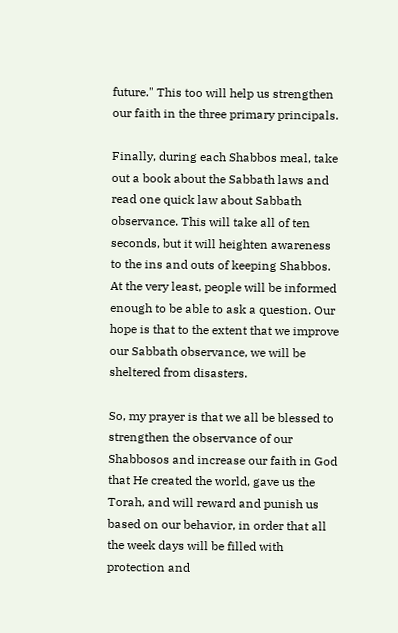future." This too will help us strengthen our faith in the three primary principals.

Finally, during each Shabbos meal, take out a book about the Sabbath laws and read one quick law about Sabbath observance. This will take all of ten seconds, but it will heighten awareness to the ins and outs of keeping Shabbos. At the very least, people will be informed enough to be able to ask a question. Our hope is that to the extent that we improve our Sabbath observance, we will be sheltered from disasters.

So, my prayer is that we all be blessed to strengthen the observance of our Shabbosos and increase our faith in God that He created the world, gave us the Torah, and will reward and punish us based on our behavior, in order that all the week days will be filled with protection and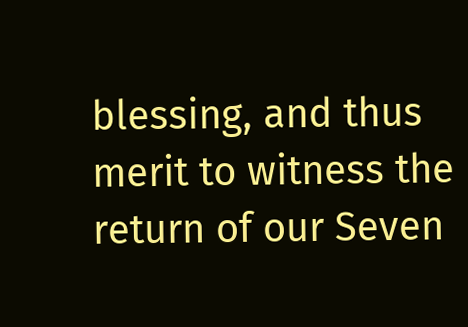blessing, and thus merit to witness the return of our Seven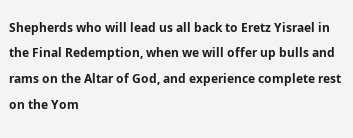Shepherds who will lead us all back to Eretz Yisrael in the Final Redemption, when we will offer up bulls and rams on the Altar of God, and experience complete rest on the Yom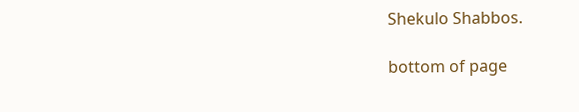Shekulo Shabbos.

bottom of page